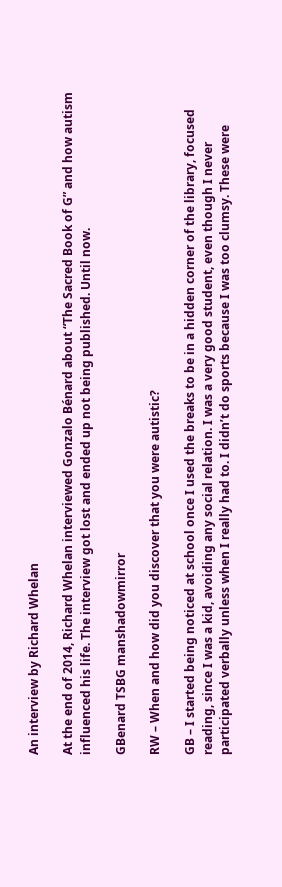An interview by Richard Whelan

At the end of 2014, Richard Whelan interviewed Gonzalo Bénard about “The Sacred Book of G” and how autism influenced his life. The interview got lost and ended up not being published. Until now.

GBenard TSBG manshadowmirror

RW – When and how did you discover that you were autistic?

GB – I started being noticed at school once I used the breaks to be in a hidden corner of the library, focused reading, since I was a kid, avoiding any social relation. I was a very good student, even though I never participated verbally unless when I really had to. I didn’t do sports because I was too clumsy. These were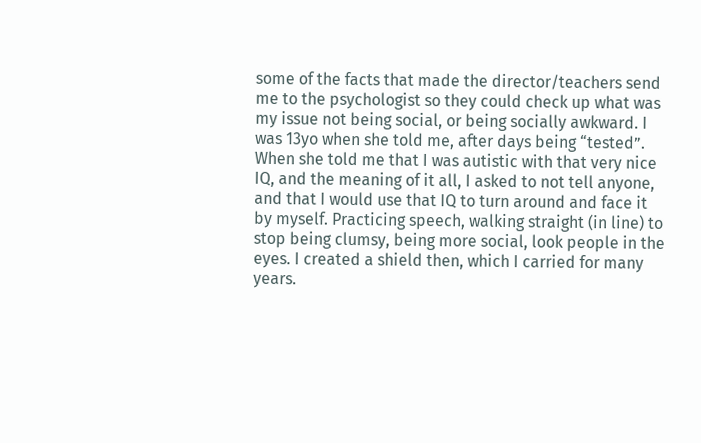some of the facts that made the director/teachers send me to the psychologist so they could check up what was my issue not being social, or being socially awkward. I was 13yo when she told me, after days being “tested”. When she told me that I was autistic with that very nice IQ, and the meaning of it all, I asked to not tell anyone, and that I would use that IQ to turn around and face it by myself. Practicing speech, walking straight (in line) to stop being clumsy, being more social, look people in the eyes. I created a shield then, which I carried for many years.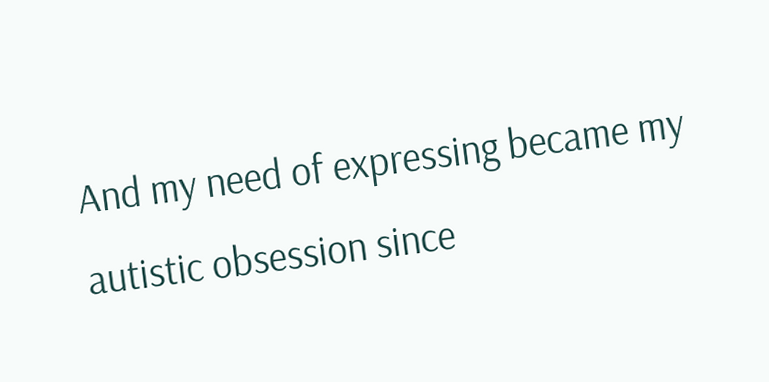And my need of expressing became my autistic obsession since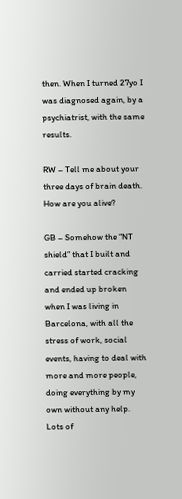then. When I turned 27yo I was diagnosed again, by a psychiatrist, with the same results.

RW – Tell me about your three days of brain death. How are you alive?

GB – Somehow the “NT shield” that I built and carried started cracking and ended up broken when I was living in Barcelona, with all the stress of work, social events, having to deal with more and more people, doing everything by my own without any help. Lots of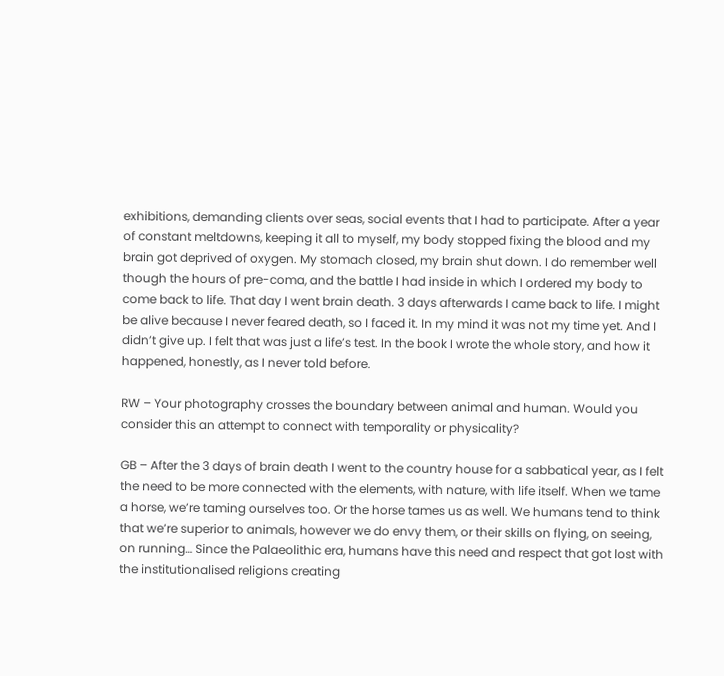exhibitions, demanding clients over seas, social events that I had to participate. After a year of constant meltdowns, keeping it all to myself, my body stopped fixing the blood and my brain got deprived of oxygen. My stomach closed, my brain shut down. I do remember well though the hours of pre-coma, and the battle I had inside in which I ordered my body to come back to life. That day I went brain death. 3 days afterwards I came back to life. I might be alive because I never feared death, so I faced it. In my mind it was not my time yet. And I didn’t give up. I felt that was just a life’s test. In the book I wrote the whole story, and how it happened, honestly, as I never told before.

RW – Your photography crosses the boundary between animal and human. Would you consider this an attempt to connect with temporality or physicality?

GB – After the 3 days of brain death I went to the country house for a sabbatical year, as I felt the need to be more connected with the elements, with nature, with life itself. When we tame a horse, we’re taming ourselves too. Or the horse tames us as well. We humans tend to think that we’re superior to animals, however we do envy them, or their skills on flying, on seeing, on running… Since the Palaeolithic era, humans have this need and respect that got lost with the institutionalised religions creating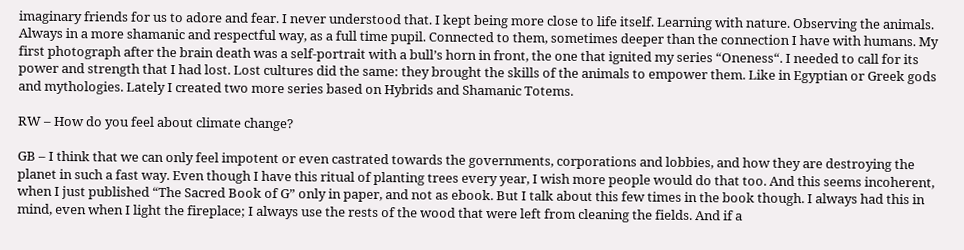imaginary friends for us to adore and fear. I never understood that. I kept being more close to life itself. Learning with nature. Observing the animals. Always in a more shamanic and respectful way, as a full time pupil. Connected to them, sometimes deeper than the connection I have with humans. My first photograph after the brain death was a self-portrait with a bull’s horn in front, the one that ignited my series “Oneness“. I needed to call for its power and strength that I had lost. Lost cultures did the same: they brought the skills of the animals to empower them. Like in Egyptian or Greek gods and mythologies. Lately I created two more series based on Hybrids and Shamanic Totems.

RW – How do you feel about climate change?

GB – I think that we can only feel impotent or even castrated towards the governments, corporations and lobbies, and how they are destroying the planet in such a fast way. Even though I have this ritual of planting trees every year, I wish more people would do that too. And this seems incoherent, when I just published “The Sacred Book of G” only in paper, and not as ebook. But I talk about this few times in the book though. I always had this in mind, even when I light the fireplace; I always use the rests of the wood that were left from cleaning the fields. And if a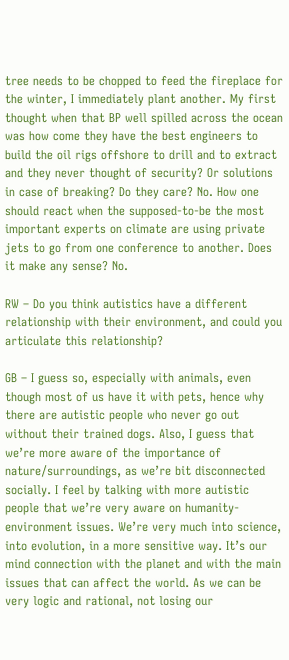tree needs to be chopped to feed the fireplace for the winter, I immediately plant another. My first thought when that BP well spilled across the ocean was how come they have the best engineers to build the oil rigs offshore to drill and to extract and they never thought of security? Or solutions in case of breaking? Do they care? No. How one should react when the supposed-to-be the most important experts on climate are using private jets to go from one conference to another. Does it make any sense? No.

RW – Do you think autistics have a different relationship with their environment, and could you articulate this relationship?

GB – I guess so, especially with animals, even though most of us have it with pets, hence why there are autistic people who never go out without their trained dogs. Also, I guess that we’re more aware of the importance of nature/surroundings, as we’re bit disconnected socially. I feel by talking with more autistic people that we’re very aware on humanity-environment issues. We’re very much into science, into evolution, in a more sensitive way. It’s our mind connection with the planet and with the main issues that can affect the world. As we can be very logic and rational, not losing our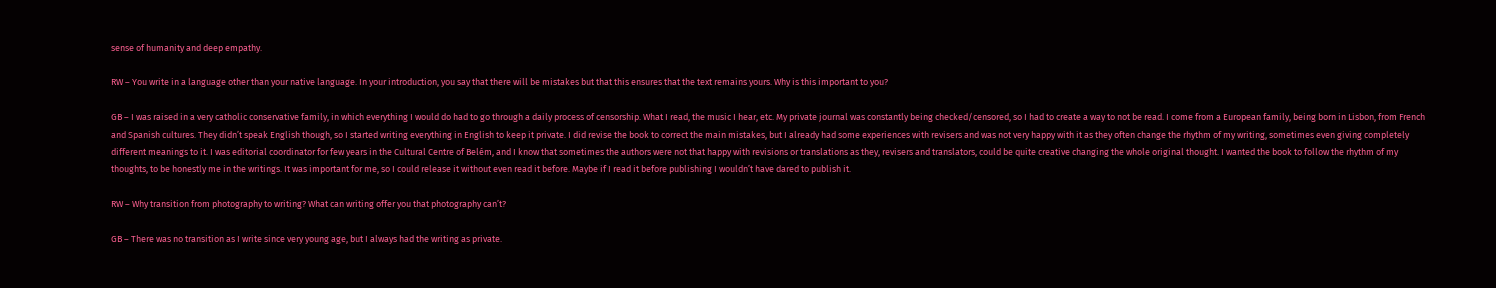sense of humanity and deep empathy.

RW – You write in a language other than your native language. In your introduction, you say that there will be mistakes but that this ensures that the text remains yours. Why is this important to you?

GB – I was raised in a very catholic conservative family, in which everything I would do had to go through a daily process of censorship. What I read, the music I hear, etc. My private journal was constantly being checked/censored, so I had to create a way to not be read. I come from a European family, being born in Lisbon, from French and Spanish cultures. They didn’t speak English though, so I started writing everything in English to keep it private. I did revise the book to correct the main mistakes, but I already had some experiences with revisers and was not very happy with it as they often change the rhythm of my writing, sometimes even giving completely different meanings to it. I was editorial coordinator for few years in the Cultural Centre of Belém, and I know that sometimes the authors were not that happy with revisions or translations as they, revisers and translators, could be quite creative changing the whole original thought. I wanted the book to follow the rhythm of my thoughts, to be honestly me in the writings. It was important for me, so I could release it without even read it before. Maybe if I read it before publishing I wouldn’t have dared to publish it.

RW – Why transition from photography to writing? What can writing offer you that photography can’t?

GB – There was no transition as I write since very young age, but I always had the writing as private.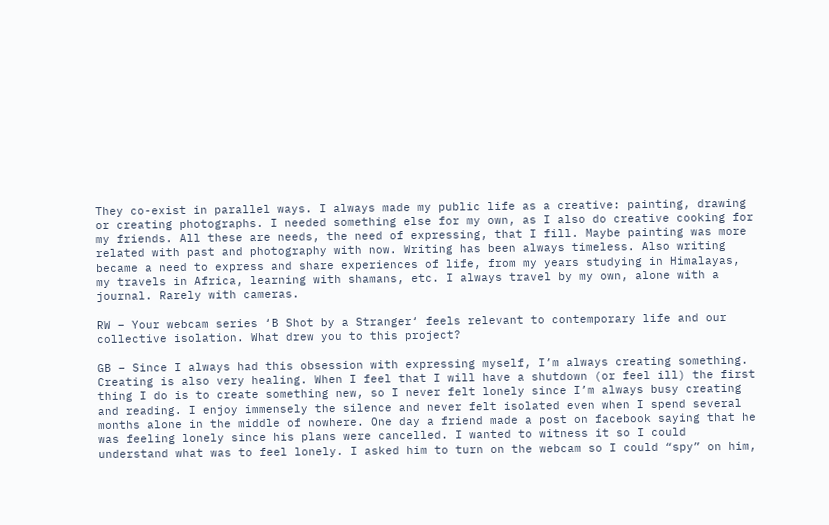They co-exist in parallel ways. I always made my public life as a creative: painting, drawing or creating photographs. I needed something else for my own, as I also do creative cooking for my friends. All these are needs, the need of expressing, that I fill. Maybe painting was more related with past and photography with now. Writing has been always timeless. Also writing became a need to express and share experiences of life, from my years studying in Himalayas, my travels in Africa, learning with shamans, etc. I always travel by my own, alone with a journal. Rarely with cameras.

RW – Your webcam series ‘B Shot by a Stranger‘ feels relevant to contemporary life and our collective isolation. What drew you to this project?

GB – Since I always had this obsession with expressing myself, I’m always creating something. Creating is also very healing. When I feel that I will have a shutdown (or feel ill) the first thing I do is to create something new, so I never felt lonely since I’m always busy creating and reading. I enjoy immensely the silence and never felt isolated even when I spend several months alone in the middle of nowhere. One day a friend made a post on facebook saying that he was feeling lonely since his plans were cancelled. I wanted to witness it so I could understand what was to feel lonely. I asked him to turn on the webcam so I could “spy” on him,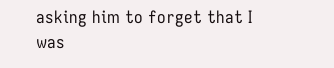asking him to forget that I was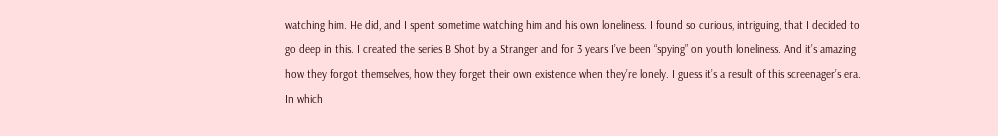watching him. He did, and I spent sometime watching him and his own loneliness. I found so curious, intriguing, that I decided to go deep in this. I created the series B Shot by a Stranger and for 3 years I’ve been “spying” on youth loneliness. And it’s amazing how they forgot themselves, how they forget their own existence when they’re lonely. I guess it’s a result of this screenager’s era. In which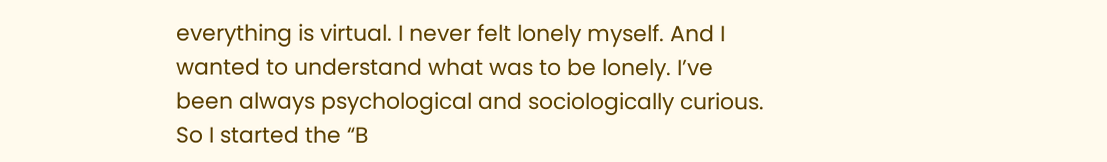everything is virtual. I never felt lonely myself. And I wanted to understand what was to be lonely. I’ve been always psychological and sociologically curious. So I started the “B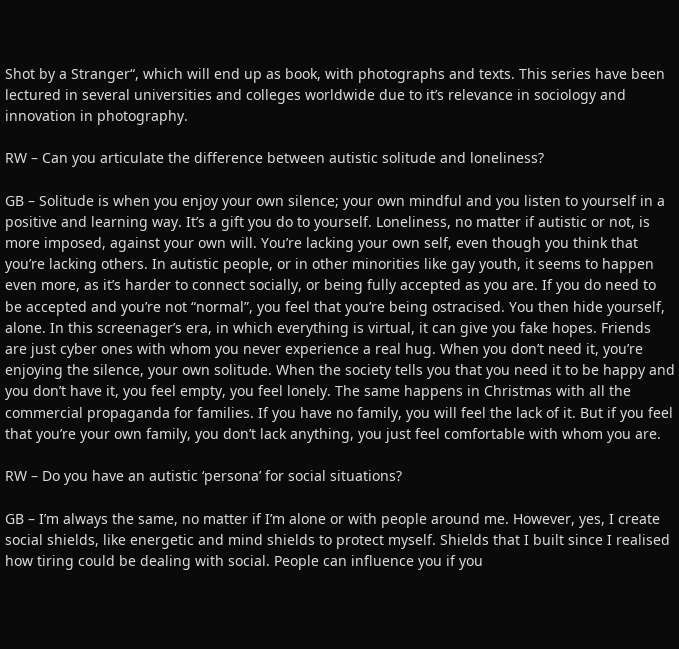Shot by a Stranger“, which will end up as book, with photographs and texts. This series have been lectured in several universities and colleges worldwide due to it’s relevance in sociology and innovation in photography.

RW – Can you articulate the difference between autistic solitude and loneliness?

GB – Solitude is when you enjoy your own silence; your own mindful and you listen to yourself in a positive and learning way. It’s a gift you do to yourself. Loneliness, no matter if autistic or not, is more imposed, against your own will. You’re lacking your own self, even though you think that you’re lacking others. In autistic people, or in other minorities like gay youth, it seems to happen even more, as it’s harder to connect socially, or being fully accepted as you are. If you do need to be accepted and you’re not “normal”, you feel that you’re being ostracised. You then hide yourself, alone. In this screenager’s era, in which everything is virtual, it can give you fake hopes. Friends are just cyber ones with whom you never experience a real hug. When you don’t need it, you’re enjoying the silence, your own solitude. When the society tells you that you need it to be happy and you don’t have it, you feel empty, you feel lonely. The same happens in Christmas with all the commercial propaganda for families. If you have no family, you will feel the lack of it. But if you feel that you’re your own family, you don’t lack anything, you just feel comfortable with whom you are.

RW – Do you have an autistic ‘persona’ for social situations?

GB – I’m always the same, no matter if I’m alone or with people around me. However, yes, I create social shields, like energetic and mind shields to protect myself. Shields that I built since I realised how tiring could be dealing with social. People can influence you if you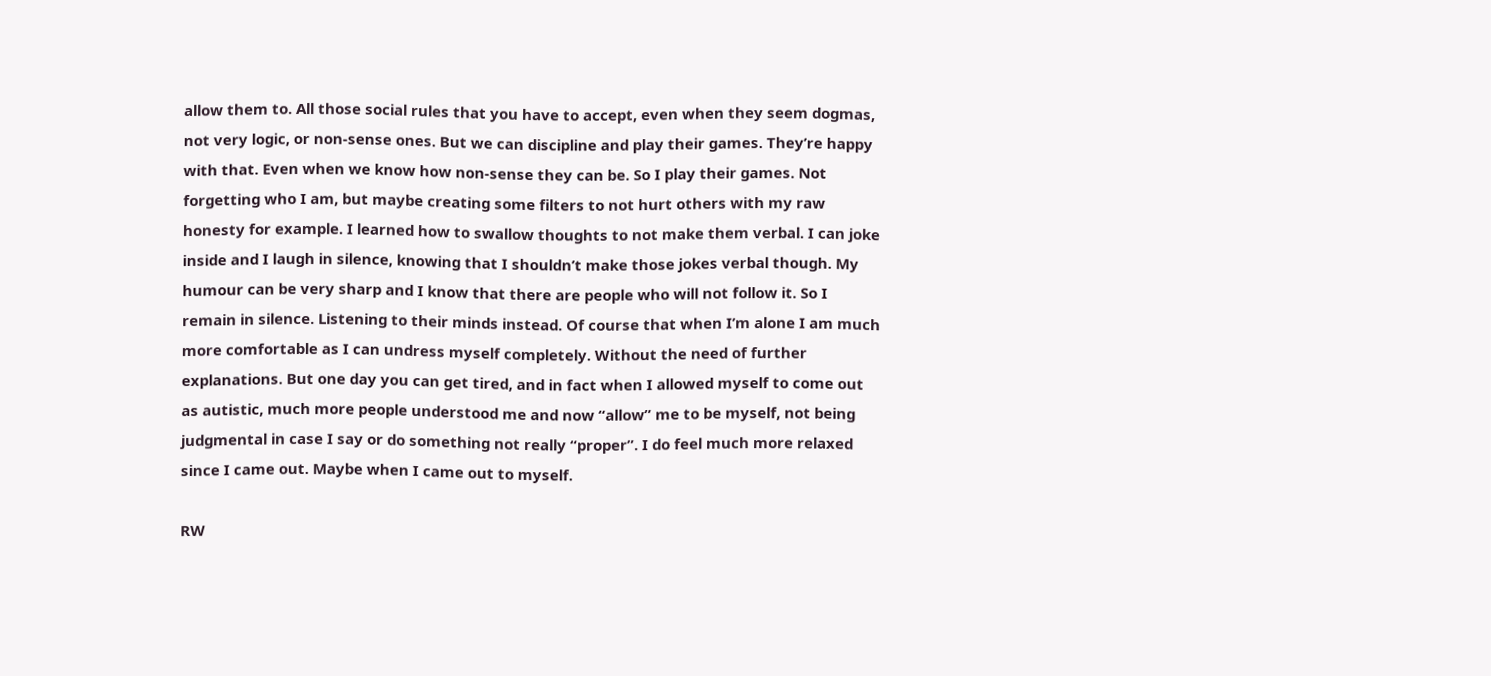allow them to. All those social rules that you have to accept, even when they seem dogmas, not very logic, or non-sense ones. But we can discipline and play their games. They’re happy with that. Even when we know how non-sense they can be. So I play their games. Not forgetting who I am, but maybe creating some filters to not hurt others with my raw honesty for example. I learned how to swallow thoughts to not make them verbal. I can joke inside and I laugh in silence, knowing that I shouldn’t make those jokes verbal though. My humour can be very sharp and I know that there are people who will not follow it. So I remain in silence. Listening to their minds instead. Of course that when I’m alone I am much more comfortable as I can undress myself completely. Without the need of further explanations. But one day you can get tired, and in fact when I allowed myself to come out as autistic, much more people understood me and now “allow” me to be myself, not being judgmental in case I say or do something not really “proper”. I do feel much more relaxed since I came out. Maybe when I came out to myself.

RW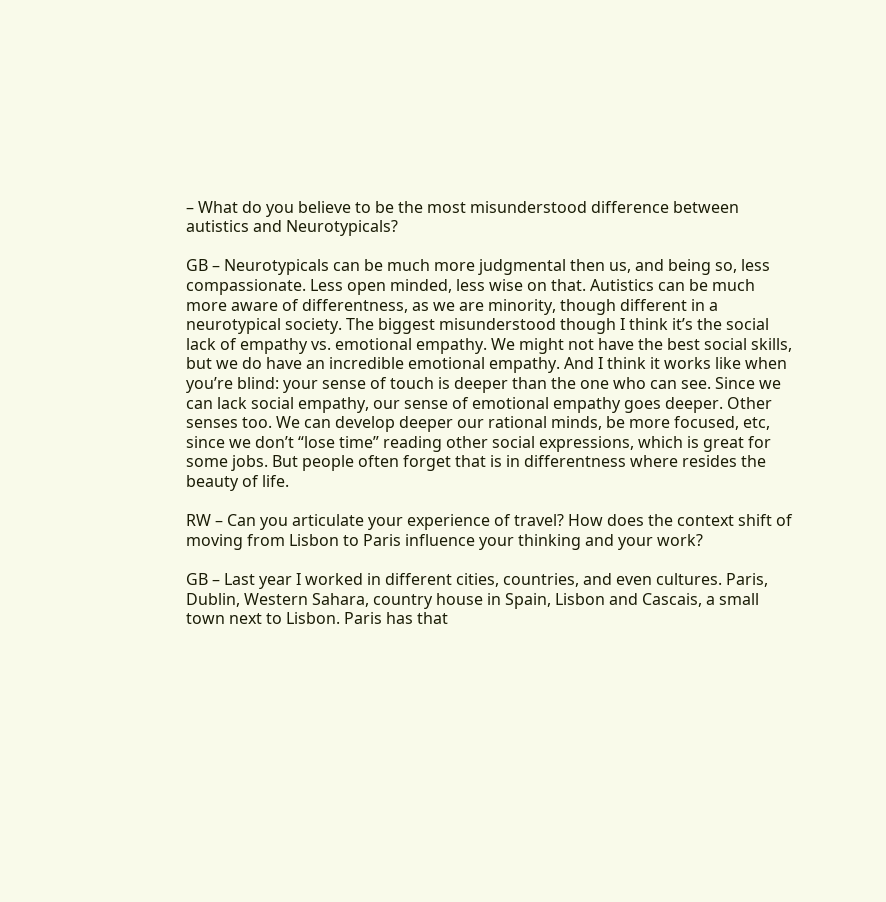– What do you believe to be the most misunderstood difference between autistics and Neurotypicals?

GB – Neurotypicals can be much more judgmental then us, and being so, less compassionate. Less open minded, less wise on that. Autistics can be much more aware of differentness, as we are minority, though different in a neurotypical society. The biggest misunderstood though I think it’s the social lack of empathy vs. emotional empathy. We might not have the best social skills, but we do have an incredible emotional empathy. And I think it works like when you’re blind: your sense of touch is deeper than the one who can see. Since we can lack social empathy, our sense of emotional empathy goes deeper. Other senses too. We can develop deeper our rational minds, be more focused, etc, since we don’t “lose time” reading other social expressions, which is great for some jobs. But people often forget that is in differentness where resides the beauty of life.

RW – Can you articulate your experience of travel? How does the context shift of moving from Lisbon to Paris influence your thinking and your work?

GB – Last year I worked in different cities, countries, and even cultures. Paris, Dublin, Western Sahara, country house in Spain, Lisbon and Cascais, a small town next to Lisbon. Paris has that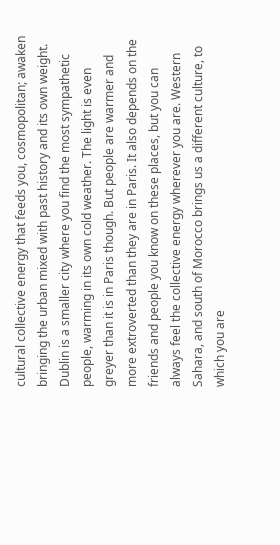cultural collective energy that feeds you, cosmopolitan; awaken bringing the urban mixed with past history and its own weight. Dublin is a smaller city where you find the most sympathetic people, warming in its own cold weather. The light is even greyer than it is in Paris though. But people are warmer and more extroverted than they are in Paris. It also depends on the friends and people you know on these places, but you can always feel the collective energy wherever you are. Western Sahara, and south of Morocco brings us a different culture, to which you are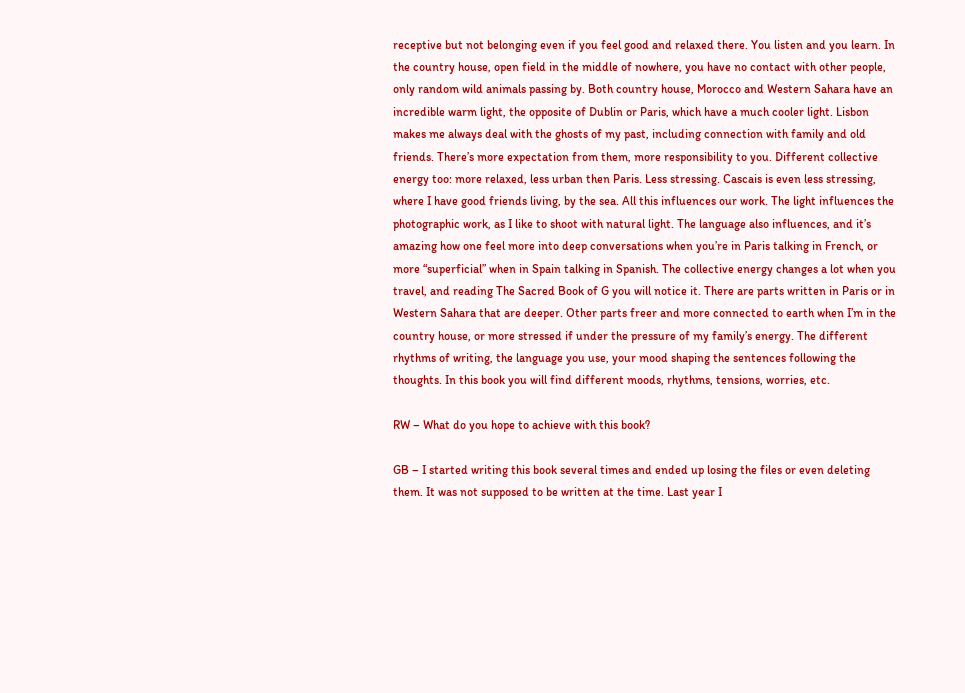receptive but not belonging even if you feel good and relaxed there. You listen and you learn. In the country house, open field in the middle of nowhere, you have no contact with other people, only random wild animals passing by. Both country house, Morocco and Western Sahara have an incredible warm light, the opposite of Dublin or Paris, which have a much cooler light. Lisbon makes me always deal with the ghosts of my past, including connection with family and old friends. There’s more expectation from them, more responsibility to you. Different collective energy too: more relaxed, less urban then Paris. Less stressing. Cascais is even less stressing, where I have good friends living, by the sea. All this influences our work. The light influences the photographic work, as I like to shoot with natural light. The language also influences, and it’s amazing how one feel more into deep conversations when you’re in Paris talking in French, or more “superficial” when in Spain talking in Spanish. The collective energy changes a lot when you travel, and reading The Sacred Book of G you will notice it. There are parts written in Paris or in Western Sahara that are deeper. Other parts freer and more connected to earth when I’m in the country house, or more stressed if under the pressure of my family’s energy. The different rhythms of writing, the language you use, your mood shaping the sentences following the thoughts. In this book you will find different moods, rhythms, tensions, worries, etc.

RW – What do you hope to achieve with this book?

GB – I started writing this book several times and ended up losing the files or even deleting them. It was not supposed to be written at the time. Last year I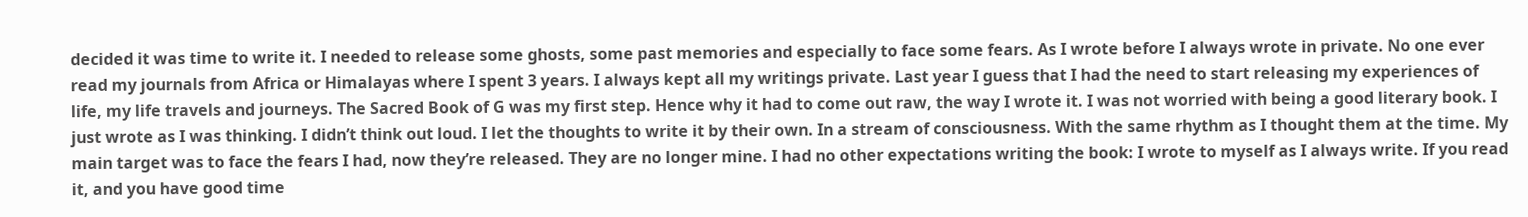decided it was time to write it. I needed to release some ghosts, some past memories and especially to face some fears. As I wrote before I always wrote in private. No one ever read my journals from Africa or Himalayas where I spent 3 years. I always kept all my writings private. Last year I guess that I had the need to start releasing my experiences of life, my life travels and journeys. The Sacred Book of G was my first step. Hence why it had to come out raw, the way I wrote it. I was not worried with being a good literary book. I just wrote as I was thinking. I didn’t think out loud. I let the thoughts to write it by their own. In a stream of consciousness. With the same rhythm as I thought them at the time. My main target was to face the fears I had, now they’re released. They are no longer mine. I had no other expectations writing the book: I wrote to myself as I always write. If you read it, and you have good time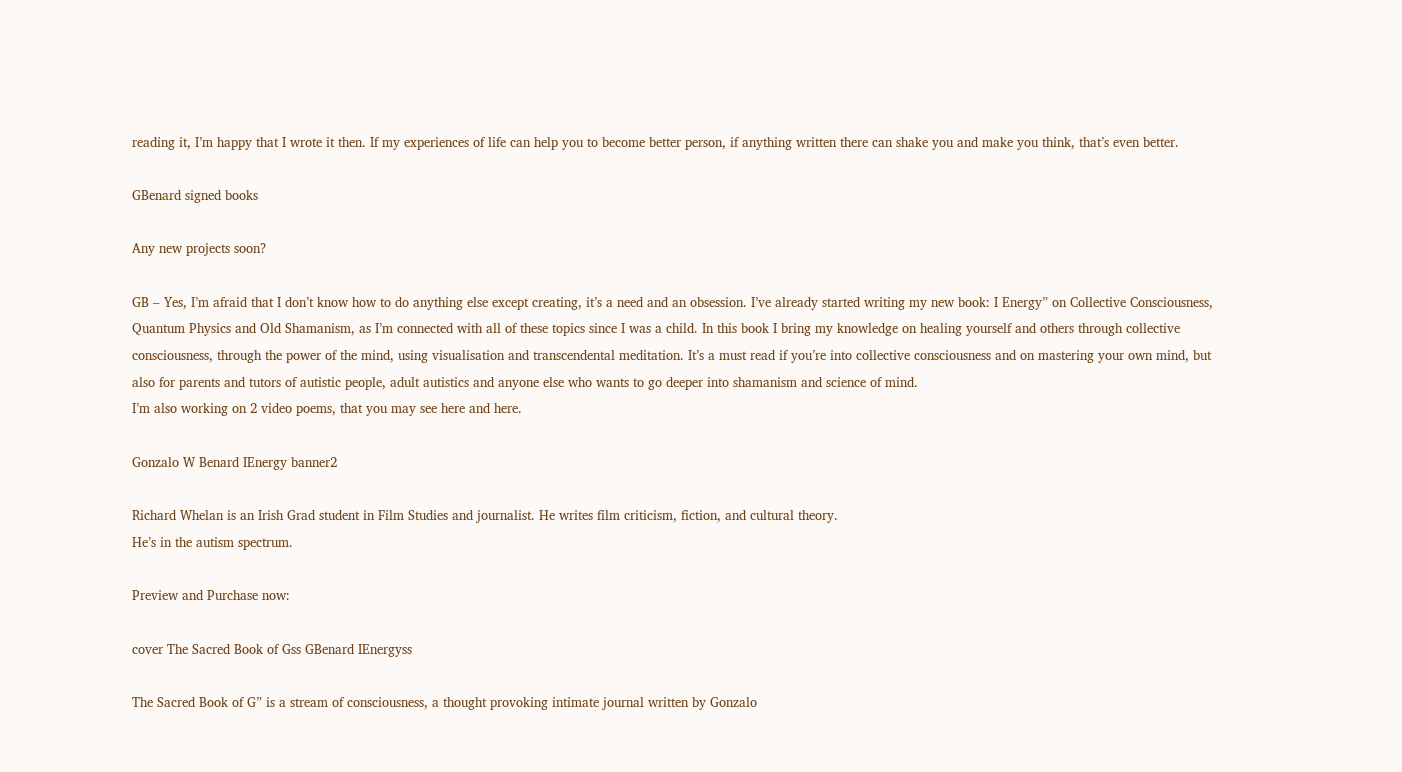reading it, I’m happy that I wrote it then. If my experiences of life can help you to become better person, if anything written there can shake you and make you think, that’s even better.

GBenard signed books

Any new projects soon?

GB – Yes, I’m afraid that I don’t know how to do anything else except creating, it’s a need and an obsession. I’ve already started writing my new book: I Energy” on Collective Consciousness, Quantum Physics and Old Shamanism, as I’m connected with all of these topics since I was a child. In this book I bring my knowledge on healing yourself and others through collective consciousness, through the power of the mind, using visualisation and transcendental meditation. It’s a must read if you’re into collective consciousness and on mastering your own mind, but also for parents and tutors of autistic people, adult autistics and anyone else who wants to go deeper into shamanism and science of mind.
I’m also working on 2 video poems, that you may see here and here.

Gonzalo W Benard IEnergy banner2

Richard Whelan is an Irish Grad student in Film Studies and journalist. He writes film criticism, fiction, and cultural theory.
He’s in the autism spectrum.

Preview and Purchase now:

cover The Sacred Book of Gss GBenard IEnergyss

The Sacred Book of G” is a stream of consciousness, a thought provoking intimate journal written by Gonzalo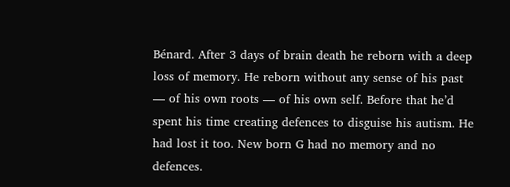Bénard. After 3 days of brain death he reborn with a deep loss of memory. He reborn without any sense of his past — of his own roots — of his own self. Before that he’d spent his time creating defences to disguise his autism. He had lost it too. New born G had no memory and no defences.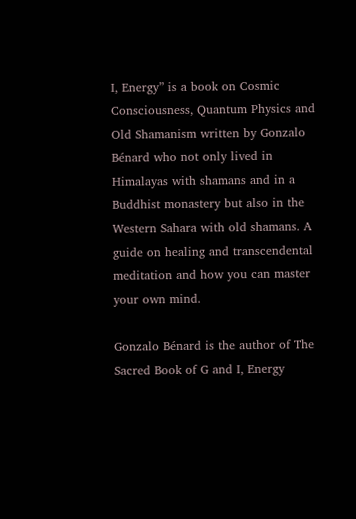I, Energy” is a book on Cosmic Consciousness, Quantum Physics and Old Shamanism written by Gonzalo Bénard who not only lived in Himalayas with shamans and in a Buddhist monastery but also in the Western Sahara with old shamans. A guide on healing and transcendental meditation and how you can master your own mind.

Gonzalo Bénard is the author of The Sacred Book of G and I, Energy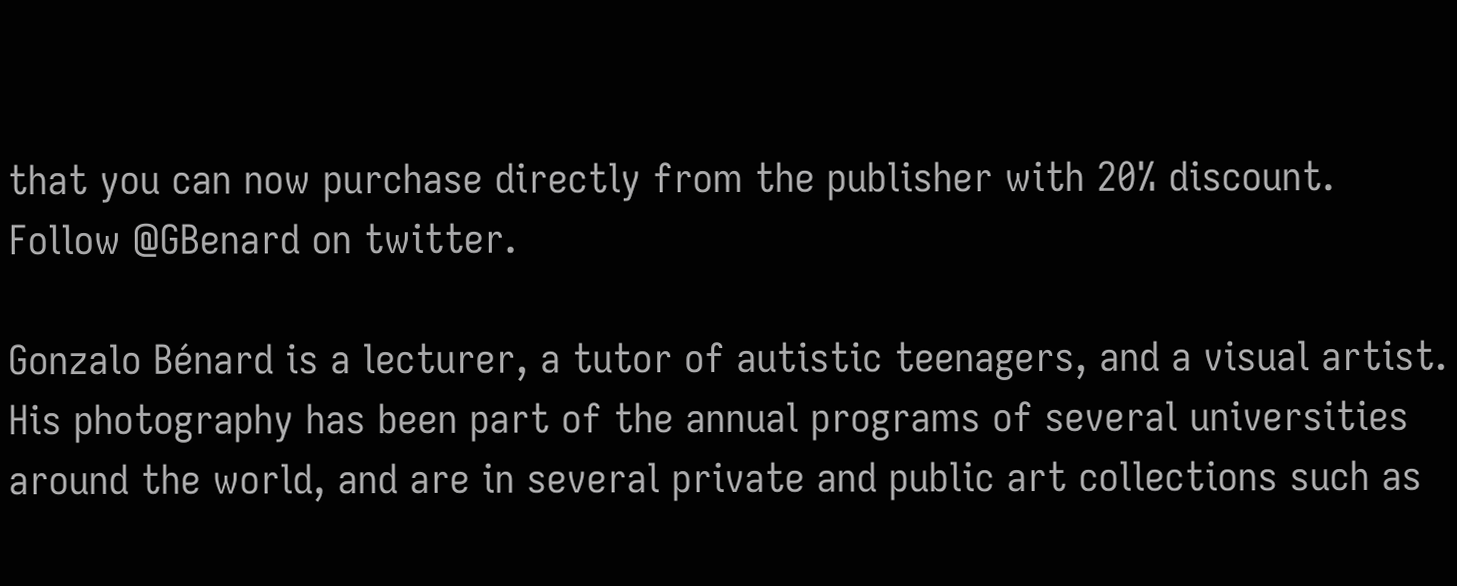that you can now purchase directly from the publisher with 20% discount.
Follow @GBenard on twitter.

Gonzalo Bénard is a lecturer, a tutor of autistic teenagers, and a visual artist. His photography has been part of the annual programs of several universities around the world, and are in several private and public art collections such as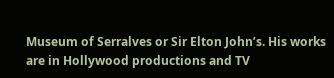Museum of Serralves or Sir Elton John’s. His works are in Hollywood productions and TV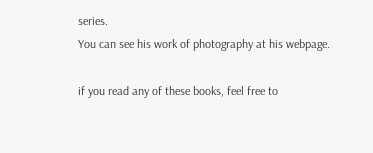series.
You can see his work of photography at his webpage.

if you read any of these books, feel free to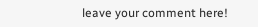leave your comment here!